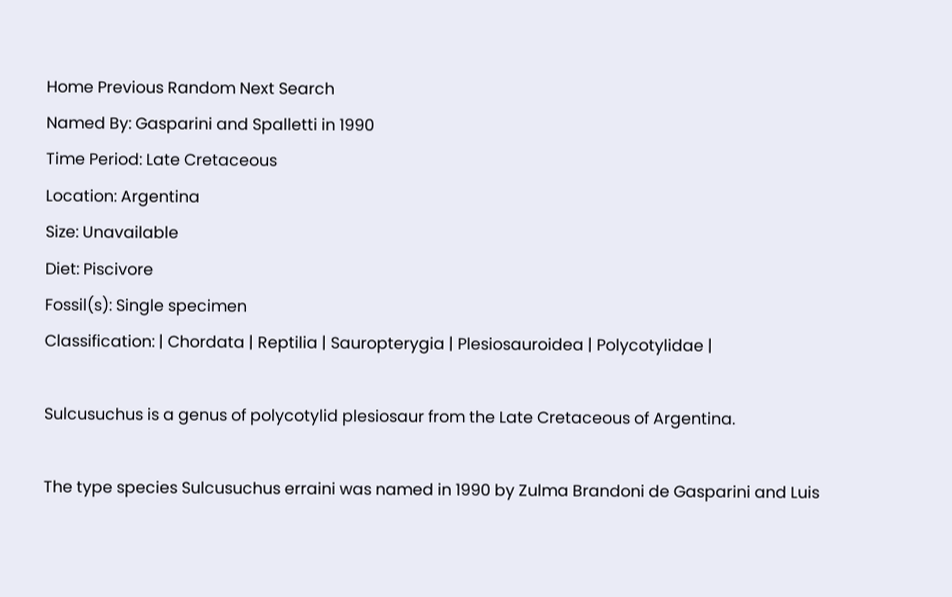Home Previous Random Next Search
Named By: Gasparini and Spalletti in 1990
Time Period: Late Cretaceous
Location: Argentina
Size: Unavailable
Diet: Piscivore
Fossil(s): Single specimen
Classification: | Chordata | Reptilia | Sauropterygia | Plesiosauroidea | Polycotylidae |

Sulcusuchus is a genus of polycotylid plesiosaur from the Late Cretaceous of Argentina.

The type species Sulcusuchus erraini was named in 1990 by Zulma Brandoni de Gasparini and Luis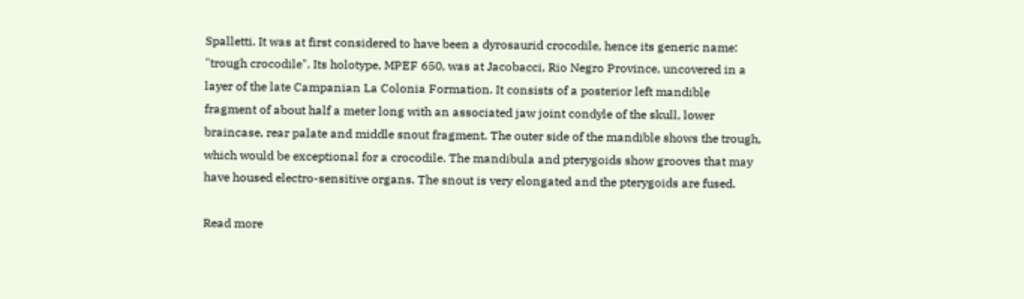Spalletti. It was at first considered to have been a dyrosaurid crocodile, hence its generic name: "trough crocodile". Its holotype, MPEF 650, was at Jacobacci, Rio Negro Province, uncovered in a layer of the late Campanian La Colonia Formation. It consists of a posterior left mandible fragment of about half a meter long with an associated jaw joint condyle of the skull, lower braincase, rear palate and middle snout fragment. The outer side of the mandible shows the trough, which would be exceptional for a crocodile. The mandibula and pterygoids show grooves that may have housed electro-sensitive organs. The snout is very elongated and the pterygoids are fused.

Read more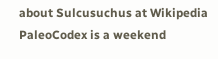about Sulcusuchus at Wikipedia
PaleoCodex is a weekend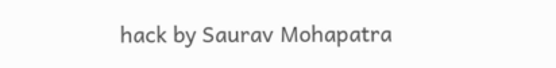hack by Saurav Mohapatra